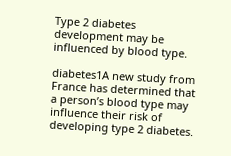Type 2 diabetes development may be influenced by blood type.

diabetes1A new study from France has determined that a person’s blood type may influence their risk of developing type 2 diabetes.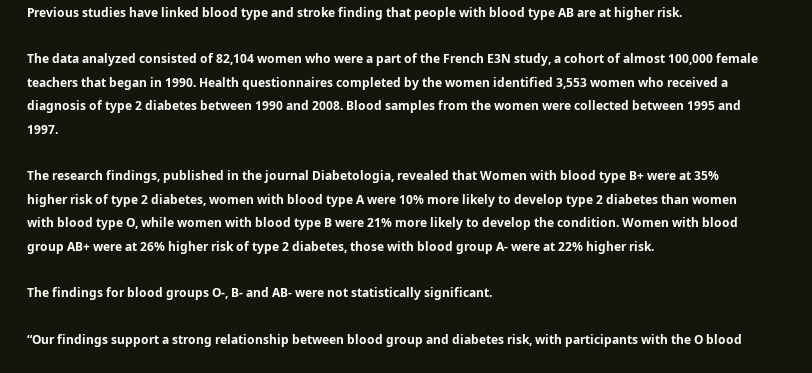Previous studies have linked blood type and stroke finding that people with blood type AB are at higher risk.

The data analyzed consisted of 82,104 women who were a part of the French E3N study, a cohort of almost 100,000 female teachers that began in 1990. Health questionnaires completed by the women identified 3,553 women who received a diagnosis of type 2 diabetes between 1990 and 2008. Blood samples from the women were collected between 1995 and 1997.

The research findings, published in the journal Diabetologia, revealed that Women with blood type B+ were at 35% higher risk of type 2 diabetes, women with blood type A were 10% more likely to develop type 2 diabetes than women with blood type O, while women with blood type B were 21% more likely to develop the condition. Women with blood group AB+ were at 26% higher risk of type 2 diabetes, those with blood group A- were at 22% higher risk.

The findings for blood groups O-, B- and AB- were not statistically significant.

“Our findings support a strong relationship between blood group and diabetes risk, with participants with the O blood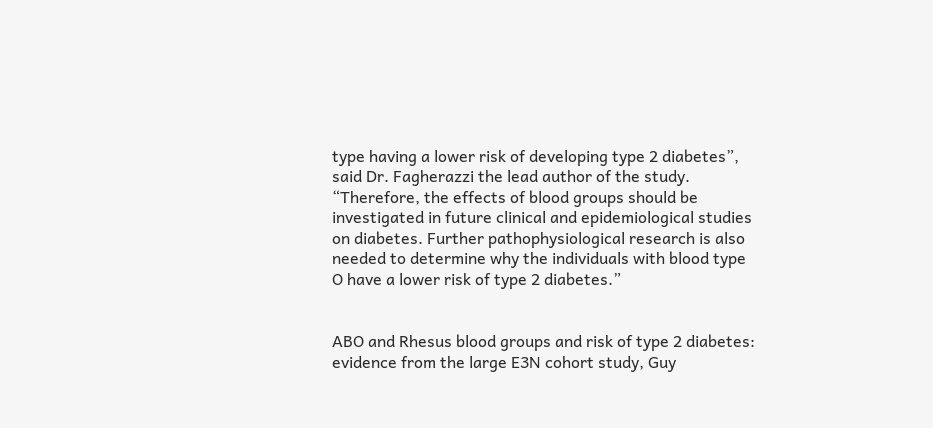type having a lower risk of developing type 2 diabetes”, said Dr. Fagherazzi the lead author of the study. “Therefore, the effects of blood groups should be investigated in future clinical and epidemiological studies on diabetes. Further pathophysiological research is also needed to determine why the individuals with blood type O have a lower risk of type 2 diabetes.”


ABO and Rhesus blood groups and risk of type 2 diabetes: evidence from the large E3N cohort study, Guy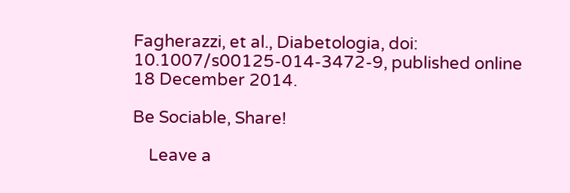Fagherazzi, et al., Diabetologia, doi: 10.1007/s00125-014-3472-9, published online 18 December 2014.

Be Sociable, Share!

    Leave a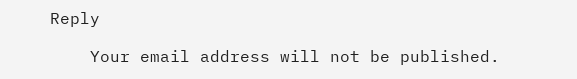Reply

    Your email address will not be published.